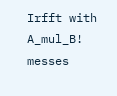Irfft with A_mul_B! messes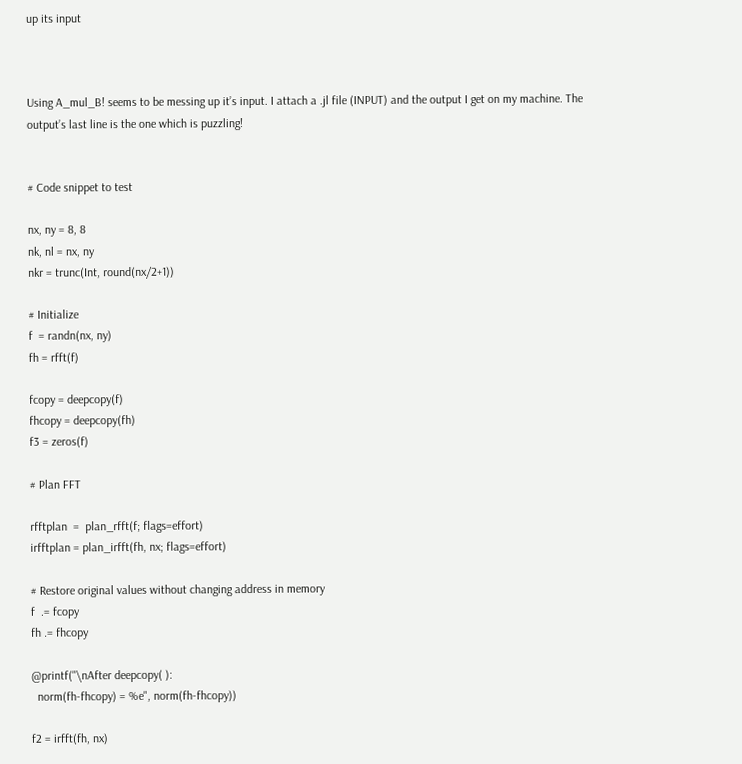up its input



Using A_mul_B! seems to be messing up it’s input. I attach a .jl file (INPUT) and the output I get on my machine. The output’s last line is the one which is puzzling!


# Code snippet to test

nx, ny = 8, 8
nk, nl = nx, ny
nkr = trunc(Int, round(nx/2+1))

# Initialize
f  = randn(nx, ny)
fh = rfft(f)

fcopy = deepcopy(f)
fhcopy = deepcopy(fh)
f3 = zeros(f)

# Plan FFT

rfftplan  =  plan_rfft(f; flags=effort)
irfftplan = plan_irfft(fh, nx; flags=effort)

# Restore original values without changing address in memory
f  .= fcopy
fh .= fhcopy

@printf("\nAfter deepcopy( ):
  norm(fh-fhcopy) = %e", norm(fh-fhcopy))

f2 = irfft(fh, nx)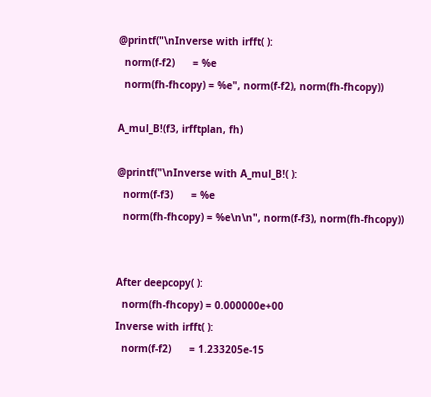@printf("\nInverse with irfft( ):
  norm(f-f2)      = %e
  norm(fh-fhcopy) = %e", norm(f-f2), norm(fh-fhcopy))

A_mul_B!(f3, irfftplan, fh)

@printf("\nInverse with A_mul_B!( ):
  norm(f-f3)      = %e
  norm(fh-fhcopy) = %e\n\n", norm(f-f3), norm(fh-fhcopy))


After deepcopy( ):
  norm(fh-fhcopy) = 0.000000e+00
Inverse with irfft( ):
  norm(f-f2)      = 1.233205e-15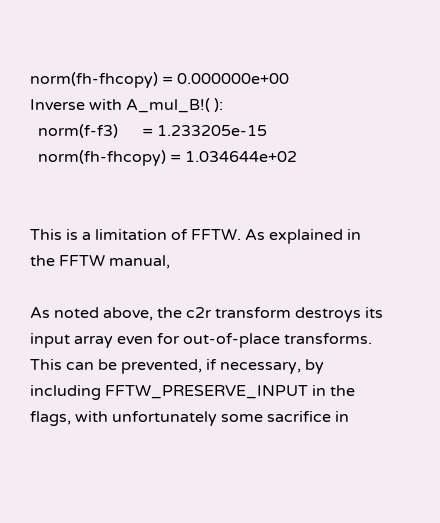norm(fh-fhcopy) = 0.000000e+00
Inverse with A_mul_B!( ):
  norm(f-f3)      = 1.233205e-15
  norm(fh-fhcopy) = 1.034644e+02


This is a limitation of FFTW. As explained in the FFTW manual,

As noted above, the c2r transform destroys its input array even for out-of-place transforms. This can be prevented, if necessary, by including FFTW_PRESERVE_INPUT in the flags, with unfortunately some sacrifice in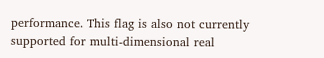performance. This flag is also not currently supported for multi-dimensional real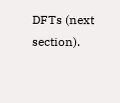DFTs (next section).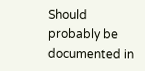Should probably be documented in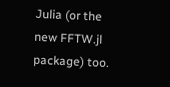Julia (or the new FFTW.jl package) too.